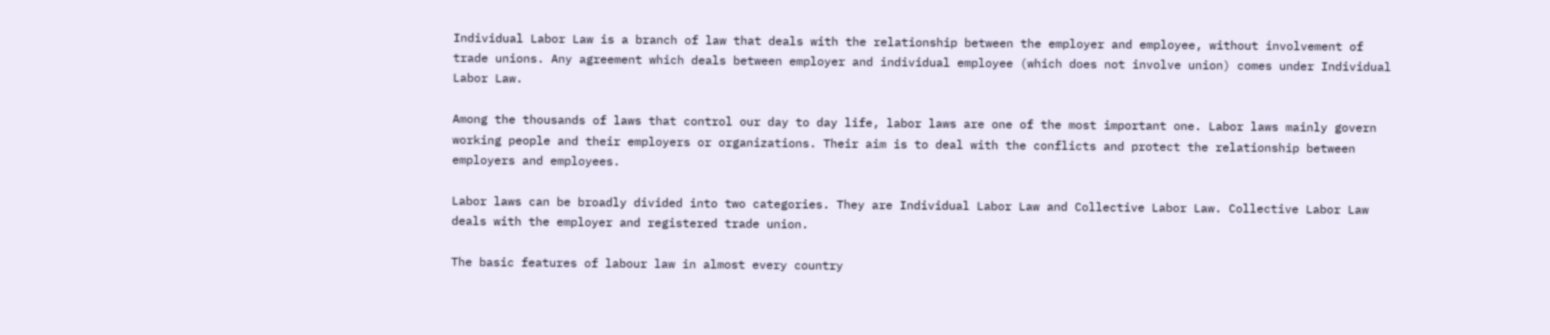Individual Labor Law is a branch of law that deals with the relationship between the employer and employee, without involvement of trade unions. Any agreement which deals between employer and individual employee (which does not involve union) comes under Individual Labor Law.

Among the thousands of laws that control our day to day life, labor laws are one of the most important one. Labor laws mainly govern working people and their employers or organizations. Their aim is to deal with the conflicts and protect the relationship between employers and employees.

Labor laws can be broadly divided into two categories. They are Individual Labor Law and Collective Labor Law. Collective Labor Law deals with the employer and registered trade union.

The basic features of labour law in almost every country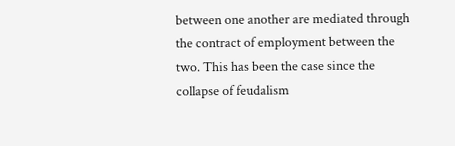between one another are mediated through the contract of employment between the two. This has been the case since the collapse of feudalism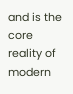and is the core reality of modern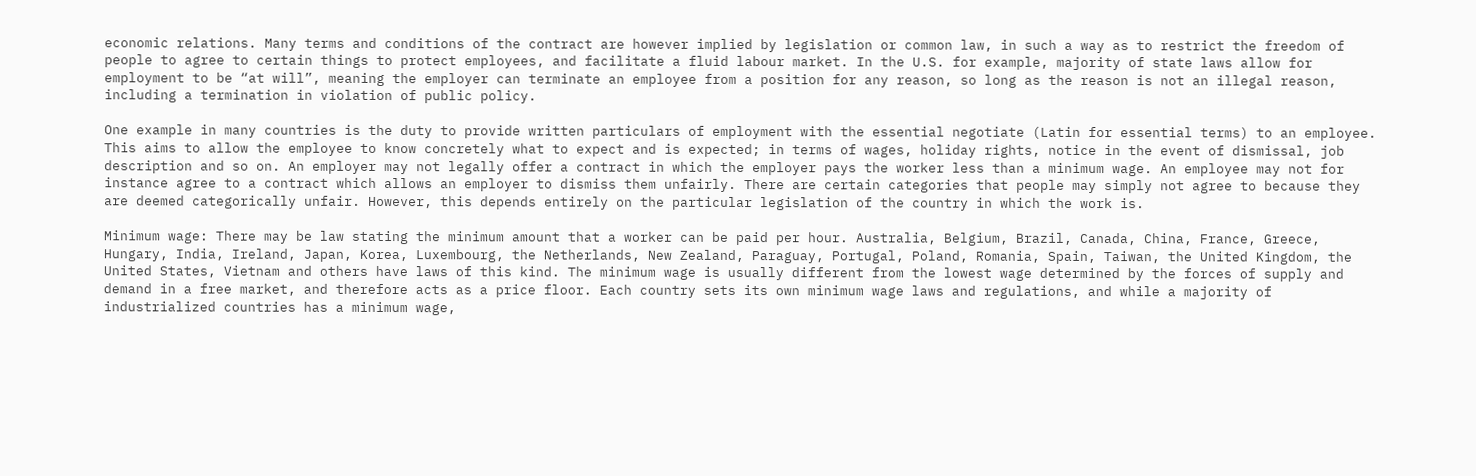economic relations. Many terms and conditions of the contract are however implied by legislation or common law, in such a way as to restrict the freedom of people to agree to certain things to protect employees, and facilitate a fluid labour market. In the U.S. for example, majority of state laws allow for employment to be “at will”, meaning the employer can terminate an employee from a position for any reason, so long as the reason is not an illegal reason, including a termination in violation of public policy.

One example in many countries is the duty to provide written particulars of employment with the essential negotiate (Latin for essential terms) to an employee. This aims to allow the employee to know concretely what to expect and is expected; in terms of wages, holiday rights, notice in the event of dismissal, job description and so on. An employer may not legally offer a contract in which the employer pays the worker less than a minimum wage. An employee may not for instance agree to a contract which allows an employer to dismiss them unfairly. There are certain categories that people may simply not agree to because they are deemed categorically unfair. However, this depends entirely on the particular legislation of the country in which the work is.

Minimum wage: There may be law stating the minimum amount that a worker can be paid per hour. Australia, Belgium, Brazil, Canada, China, France, Greece, Hungary, India, Ireland, Japan, Korea, Luxembourg, the Netherlands, New Zealand, Paraguay, Portugal, Poland, Romania, Spain, Taiwan, the United Kingdom, the United States, Vietnam and others have laws of this kind. The minimum wage is usually different from the lowest wage determined by the forces of supply and demand in a free market, and therefore acts as a price floor. Each country sets its own minimum wage laws and regulations, and while a majority of industrialized countries has a minimum wage,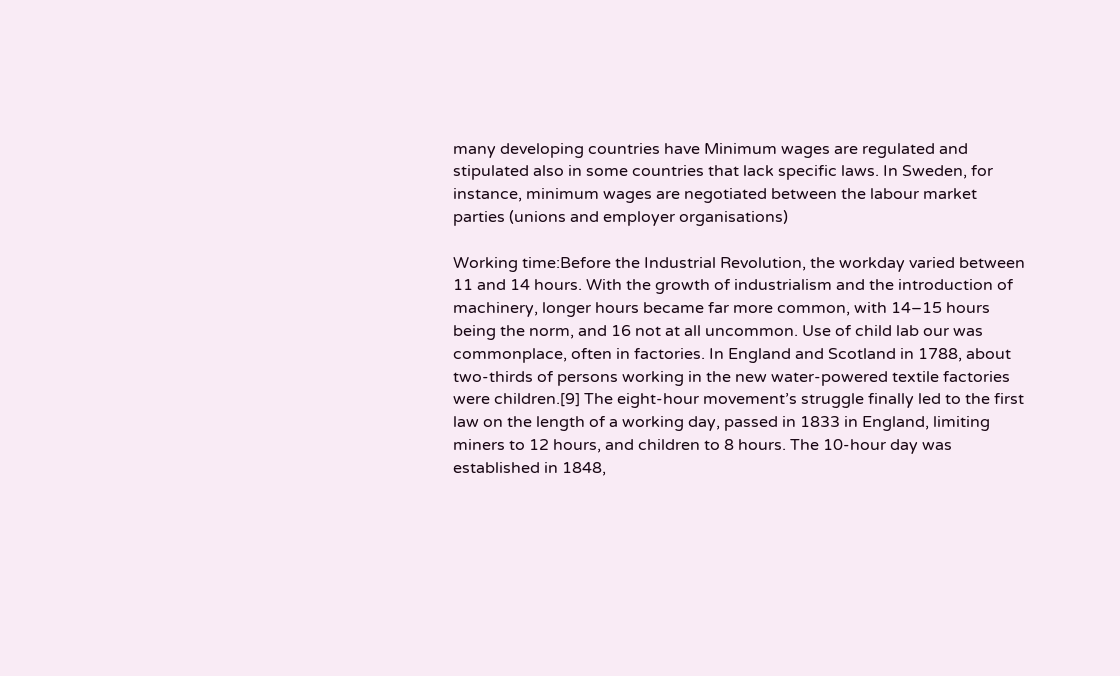many developing countries have Minimum wages are regulated and stipulated also in some countries that lack specific laws. In Sweden, for instance, minimum wages are negotiated between the labour market parties (unions and employer organisations)

Working time:Before the Industrial Revolution, the workday varied between 11 and 14 hours. With the growth of industrialism and the introduction of machinery, longer hours became far more common, with 14–15 hours being the norm, and 16 not at all uncommon. Use of child lab our was commonplace, often in factories. In England and Scotland in 1788, about two-thirds of persons working in the new water-powered textile factories were children.[9] The eight-hour movement’s struggle finally led to the first law on the length of a working day, passed in 1833 in England, limiting miners to 12 hours, and children to 8 hours. The 10-hour day was established in 1848,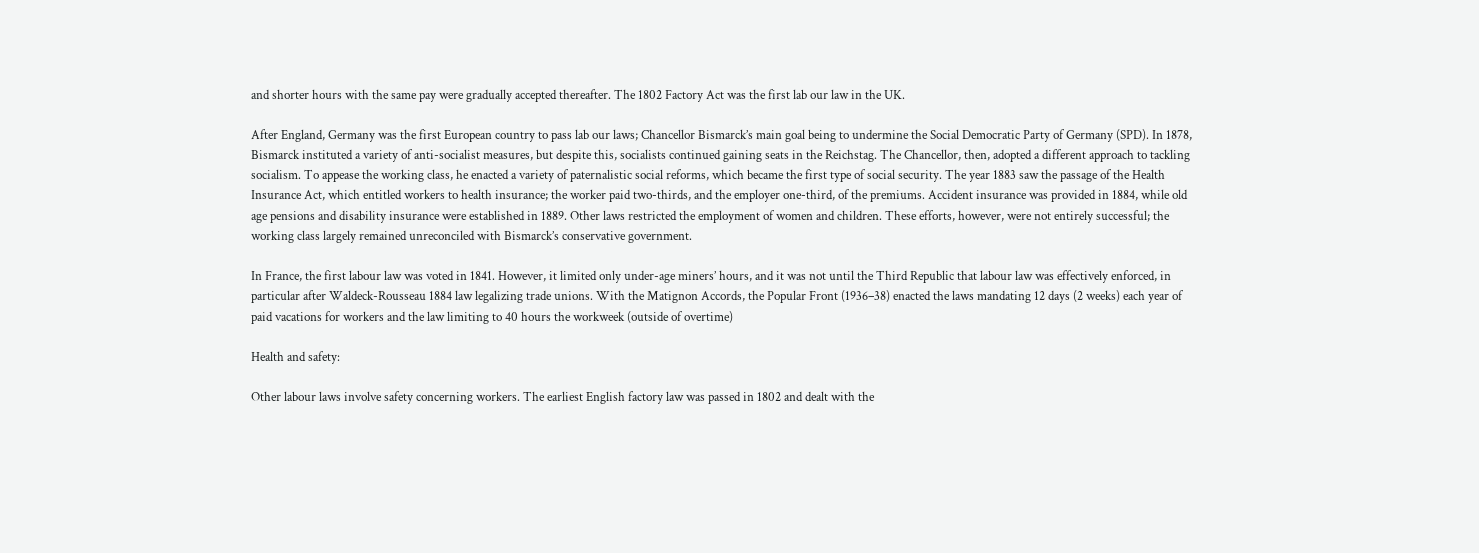and shorter hours with the same pay were gradually accepted thereafter. The 1802 Factory Act was the first lab our law in the UK.

After England, Germany was the first European country to pass lab our laws; Chancellor Bismarck’s main goal being to undermine the Social Democratic Party of Germany (SPD). In 1878, Bismarck instituted a variety of anti-socialist measures, but despite this, socialists continued gaining seats in the Reichstag. The Chancellor, then, adopted a different approach to tackling socialism. To appease the working class, he enacted a variety of paternalistic social reforms, which became the first type of social security. The year 1883 saw the passage of the Health Insurance Act, which entitled workers to health insurance; the worker paid two-thirds, and the employer one-third, of the premiums. Accident insurance was provided in 1884, while old age pensions and disability insurance were established in 1889. Other laws restricted the employment of women and children. These efforts, however, were not entirely successful; the working class largely remained unreconciled with Bismarck’s conservative government.

In France, the first labour law was voted in 1841. However, it limited only under-age miners’ hours, and it was not until the Third Republic that labour law was effectively enforced, in particular after Waldeck-Rousseau 1884 law legalizing trade unions. With the Matignon Accords, the Popular Front (1936–38) enacted the laws mandating 12 days (2 weeks) each year of paid vacations for workers and the law limiting to 40 hours the workweek (outside of overtime)

Health and safety:

Other labour laws involve safety concerning workers. The earliest English factory law was passed in 1802 and dealt with the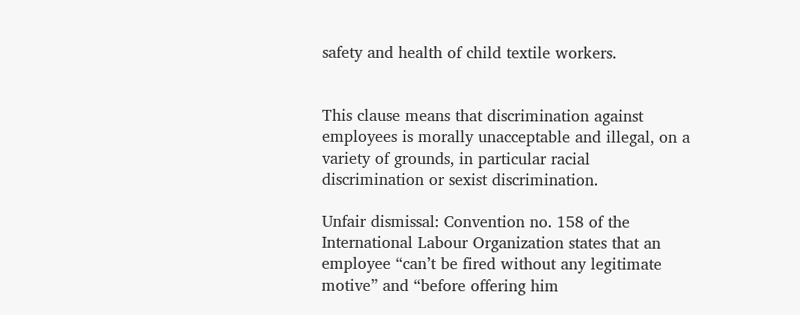safety and health of child textile workers.


This clause means that discrimination against employees is morally unacceptable and illegal, on a variety of grounds, in particular racial discrimination or sexist discrimination.

Unfair dismissal: Convention no. 158 of the International Labour Organization states that an employee “can’t be fired without any legitimate motive” and “before offering him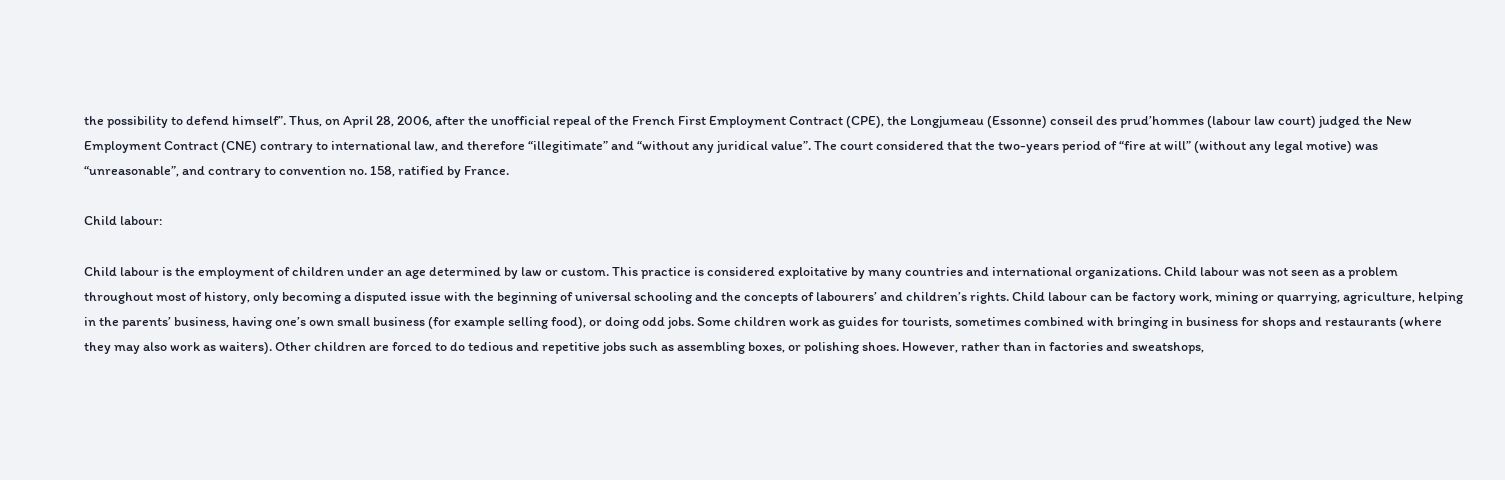the possibility to defend himself”. Thus, on April 28, 2006, after the unofficial repeal of the French First Employment Contract (CPE), the Longjumeau (Essonne) conseil des prud’hommes (labour law court) judged the New Employment Contract (CNE) contrary to international law, and therefore “illegitimate” and “without any juridical value”. The court considered that the two-years period of “fire at will” (without any legal motive) was “unreasonable”, and contrary to convention no. 158, ratified by France.

Child labour:

Child labour is the employment of children under an age determined by law or custom. This practice is considered exploitative by many countries and international organizations. Child labour was not seen as a problem throughout most of history, only becoming a disputed issue with the beginning of universal schooling and the concepts of labourers’ and children’s rights. Child labour can be factory work, mining or quarrying, agriculture, helping in the parents’ business, having one’s own small business (for example selling food), or doing odd jobs. Some children work as guides for tourists, sometimes combined with bringing in business for shops and restaurants (where they may also work as waiters). Other children are forced to do tedious and repetitive jobs such as assembling boxes, or polishing shoes. However, rather than in factories and sweatshops,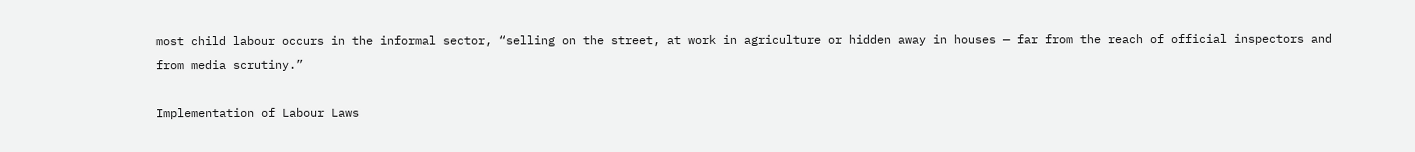most child labour occurs in the informal sector, “selling on the street, at work in agriculture or hidden away in houses — far from the reach of official inspectors and from media scrutiny.”

Implementation of Labour Laws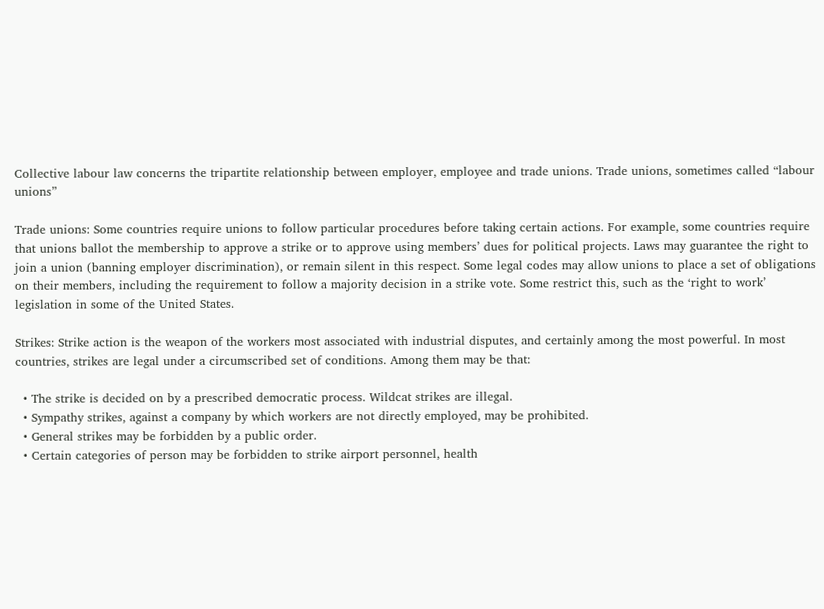Collective labour law concerns the tripartite relationship between employer, employee and trade unions. Trade unions, sometimes called “labour unions”

Trade unions: Some countries require unions to follow particular procedures before taking certain actions. For example, some countries require that unions ballot the membership to approve a strike or to approve using members’ dues for political projects. Laws may guarantee the right to join a union (banning employer discrimination), or remain silent in this respect. Some legal codes may allow unions to place a set of obligations on their members, including the requirement to follow a majority decision in a strike vote. Some restrict this, such as the ‘right to work’ legislation in some of the United States.

Strikes: Strike action is the weapon of the workers most associated with industrial disputes, and certainly among the most powerful. In most countries, strikes are legal under a circumscribed set of conditions. Among them may be that:

  • The strike is decided on by a prescribed democratic process. Wildcat strikes are illegal.
  • Sympathy strikes, against a company by which workers are not directly employed, may be prohibited.
  • General strikes may be forbidden by a public order.
  • Certain categories of person may be forbidden to strike airport personnel, health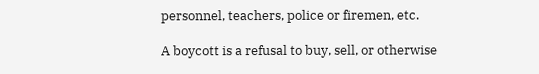personnel, teachers, police or firemen, etc.

A boycott is a refusal to buy, sell, or otherwise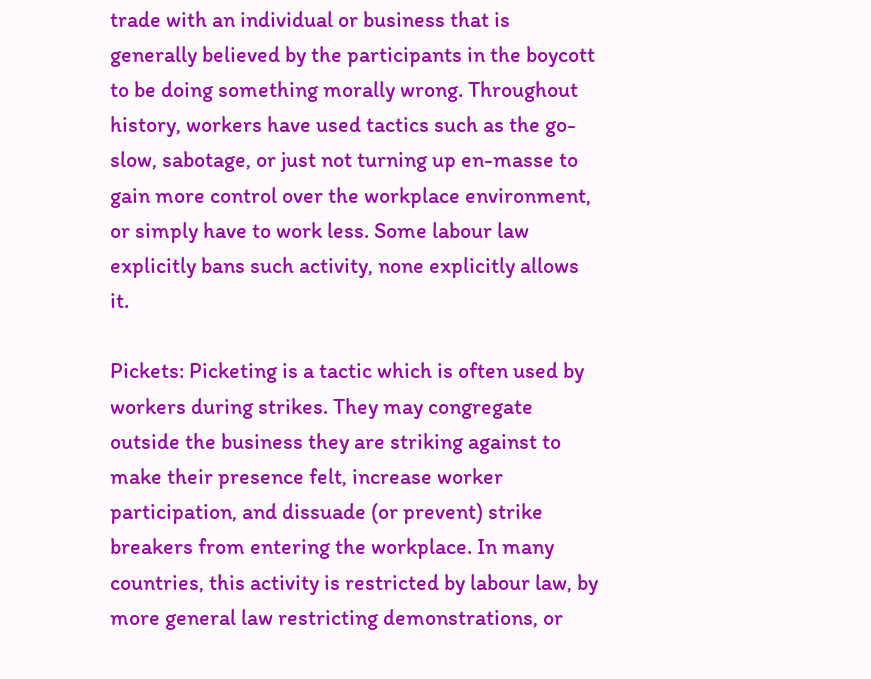trade with an individual or business that is generally believed by the participants in the boycott to be doing something morally wrong. Throughout history, workers have used tactics such as the go-slow, sabotage, or just not turning up en-masse to gain more control over the workplace environment, or simply have to work less. Some labour law explicitly bans such activity, none explicitly allows it.

Pickets: Picketing is a tactic which is often used by workers during strikes. They may congregate outside the business they are striking against to make their presence felt, increase worker participation, and dissuade (or prevent) strike breakers from entering the workplace. In many countries, this activity is restricted by labour law, by more general law restricting demonstrations, or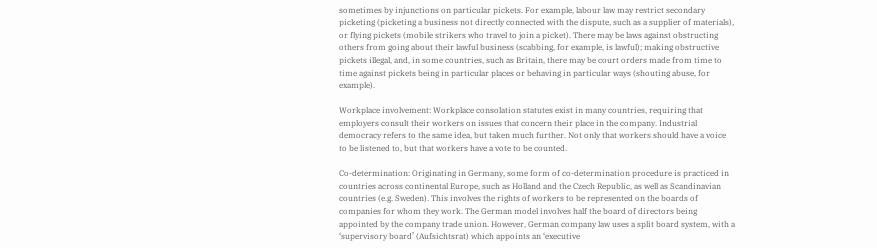sometimes by injunctions on particular pickets. For example, labour law may restrict secondary picketing (picketing a business not directly connected with the dispute, such as a supplier of materials), or flying pickets (mobile strikers who travel to join a picket). There may be laws against obstructing others from going about their lawful business (scabbing, for example, is lawful); making obstructive pickets illegal, and, in some countries, such as Britain, there may be court orders made from time to time against pickets being in particular places or behaving in particular ways (shouting abuse, for example).

Workplace involvement: Workplace consolation statutes exist in many countries, requiring that employers consult their workers on issues that concern their place in the company. Industrial democracy refers to the same idea, but taken much further. Not only that workers should have a voice to be listened to, but that workers have a vote to be counted.

Co-determination: Originating in Germany, some form of co-determination procedure is practiced in countries across continental Europe, such as Holland and the Czech Republic, as well as Scandinavian countries (e.g. Sweden). This involves the rights of workers to be represented on the boards of companies for whom they work. The German model involves half the board of directors being appointed by the company trade union. However, German company law uses a split board system, with a ‘supervisory board’ (Aufsichtsrat) which appoints an ‘executive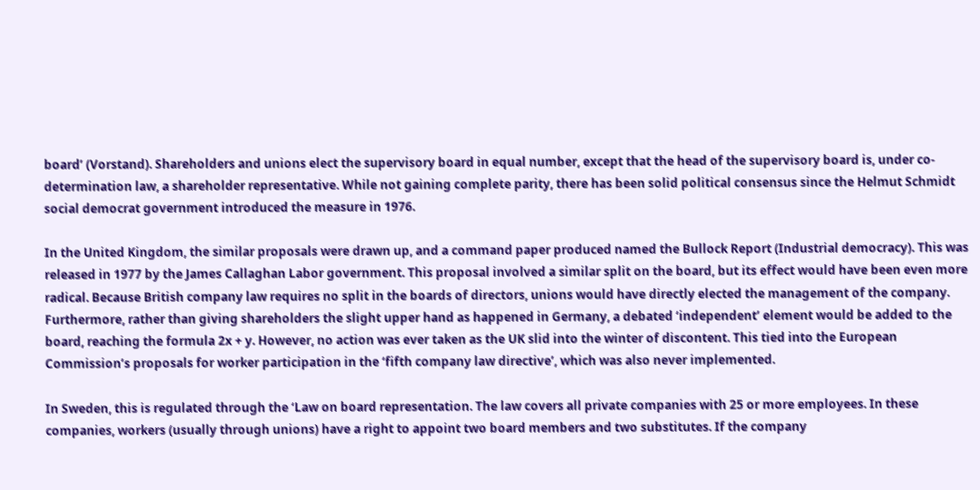board’ (Vorstand). Shareholders and unions elect the supervisory board in equal number, except that the head of the supervisory board is, under co-determination law, a shareholder representative. While not gaining complete parity, there has been solid political consensus since the Helmut Schmidt social democrat government introduced the measure in 1976.

In the United Kingdom, the similar proposals were drawn up, and a command paper produced named the Bullock Report (Industrial democracy). This was released in 1977 by the James Callaghan Labor government. This proposal involved a similar split on the board, but its effect would have been even more radical. Because British company law requires no split in the boards of directors, unions would have directly elected the management of the company. Furthermore, rather than giving shareholders the slight upper hand as happened in Germany, a debated ‘independent’ element would be added to the board, reaching the formula 2x + y. However, no action was ever taken as the UK slid into the winter of discontent. This tied into the European Commission’s proposals for worker participation in the ‘fifth company law directive’, which was also never implemented.

In Sweden, this is regulated through the ‘Law on board representation. The law covers all private companies with 25 or more employees. In these companies, workers (usually through unions) have a right to appoint two board members and two substitutes. If the company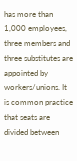has more than 1,000 employees, three members and three substitutes are appointed by workers/unions. It is common practice that seats are divided between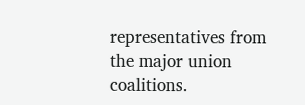representatives from the major union coalitions.